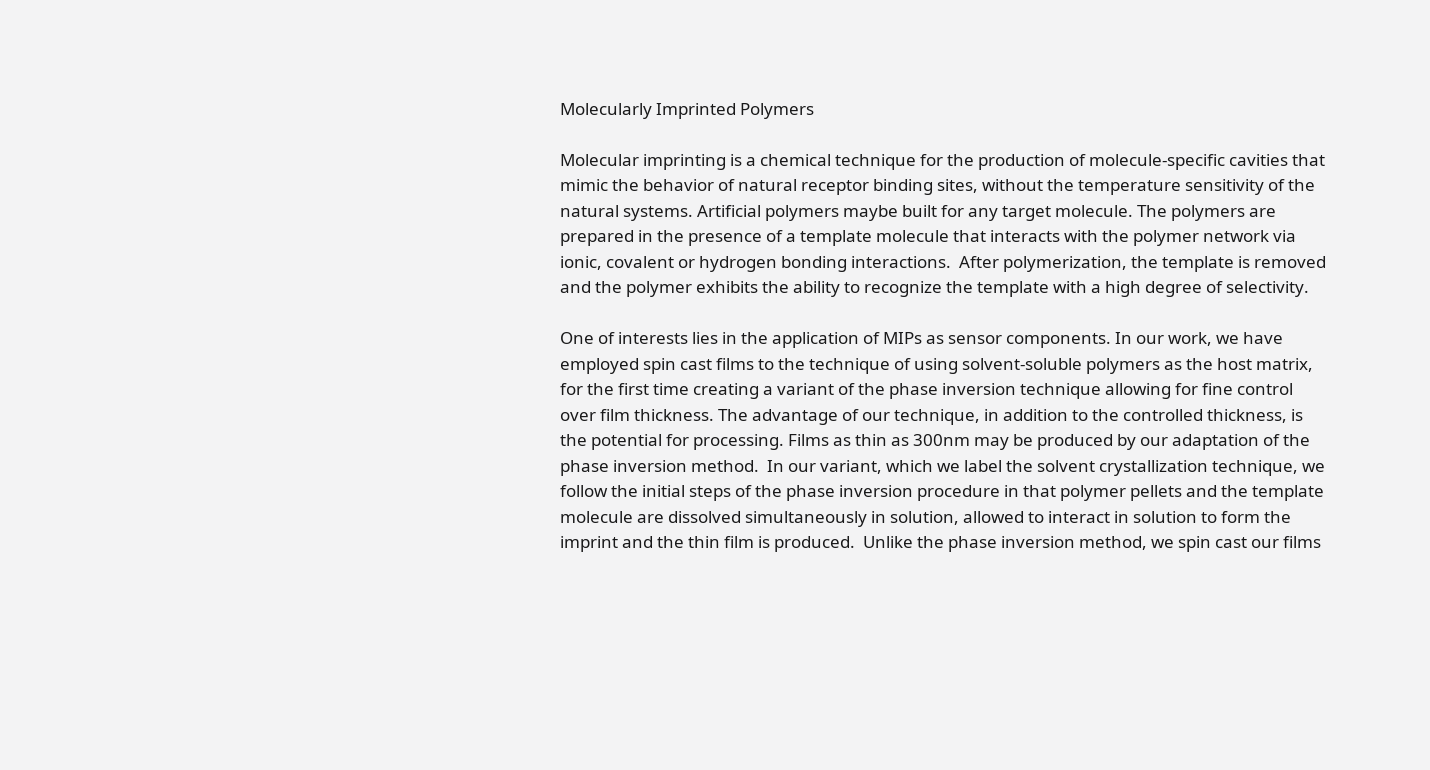Molecularly Imprinted Polymers

Molecular imprinting is a chemical technique for the production of molecule-specific cavities that mimic the behavior of natural receptor binding sites, without the temperature sensitivity of the natural systems. Artificial polymers maybe built for any target molecule. The polymers are prepared in the presence of a template molecule that interacts with the polymer network via ionic, covalent or hydrogen bonding interactions.  After polymerization, the template is removed and the polymer exhibits the ability to recognize the template with a high degree of selectivity.

One of interests lies in the application of MIPs as sensor components. In our work, we have employed spin cast films to the technique of using solvent-soluble polymers as the host matrix, for the first time creating a variant of the phase inversion technique allowing for fine control over film thickness. The advantage of our technique, in addition to the controlled thickness, is the potential for processing. Films as thin as 300nm may be produced by our adaptation of the phase inversion method.  In our variant, which we label the solvent crystallization technique, we follow the initial steps of the phase inversion procedure in that polymer pellets and the template molecule are dissolved simultaneously in solution, allowed to interact in solution to form the imprint and the thin film is produced.  Unlike the phase inversion method, we spin cast our films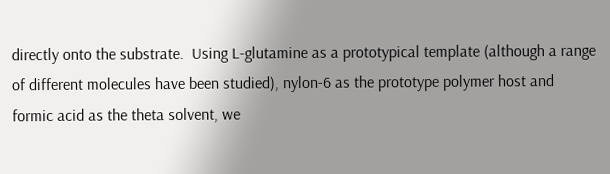directly onto the substrate.  Using L-glutamine as a prototypical template (although a range of different molecules have been studied), nylon-6 as the prototype polymer host and formic acid as the theta solvent, we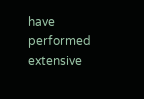have performed extensive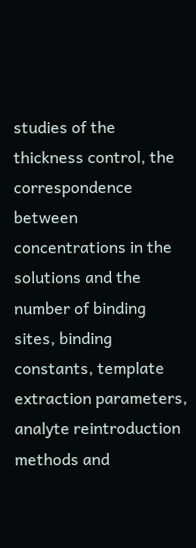studies of the thickness control, the correspondence between concentrations in the solutions and the number of binding sites, binding constants, template extraction parameters, analyte reintroduction methods and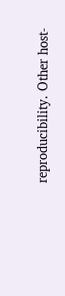reproducibility. Other host-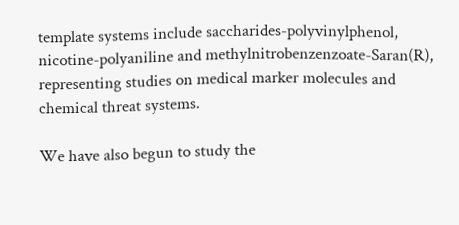template systems include saccharides-polyvinylphenol, nicotine-polyaniline and methylnitrobenzenzoate-Saran(R), representing studies on medical marker molecules and chemical threat systems.

We have also begun to study the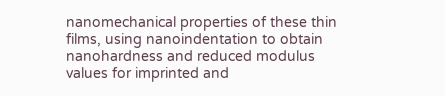nanomechanical properties of these thin films, using nanoindentation to obtain nanohardness and reduced modulus values for imprinted and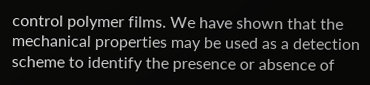control polymer films. We have shown that the mechanical properties may be used as a detection scheme to identify the presence or absence of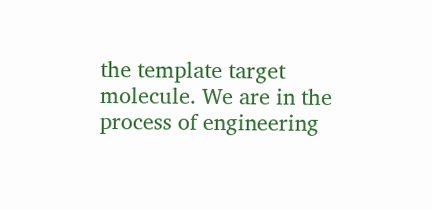the template target molecule. We are in the process of engineering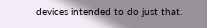devices intended to do just that.